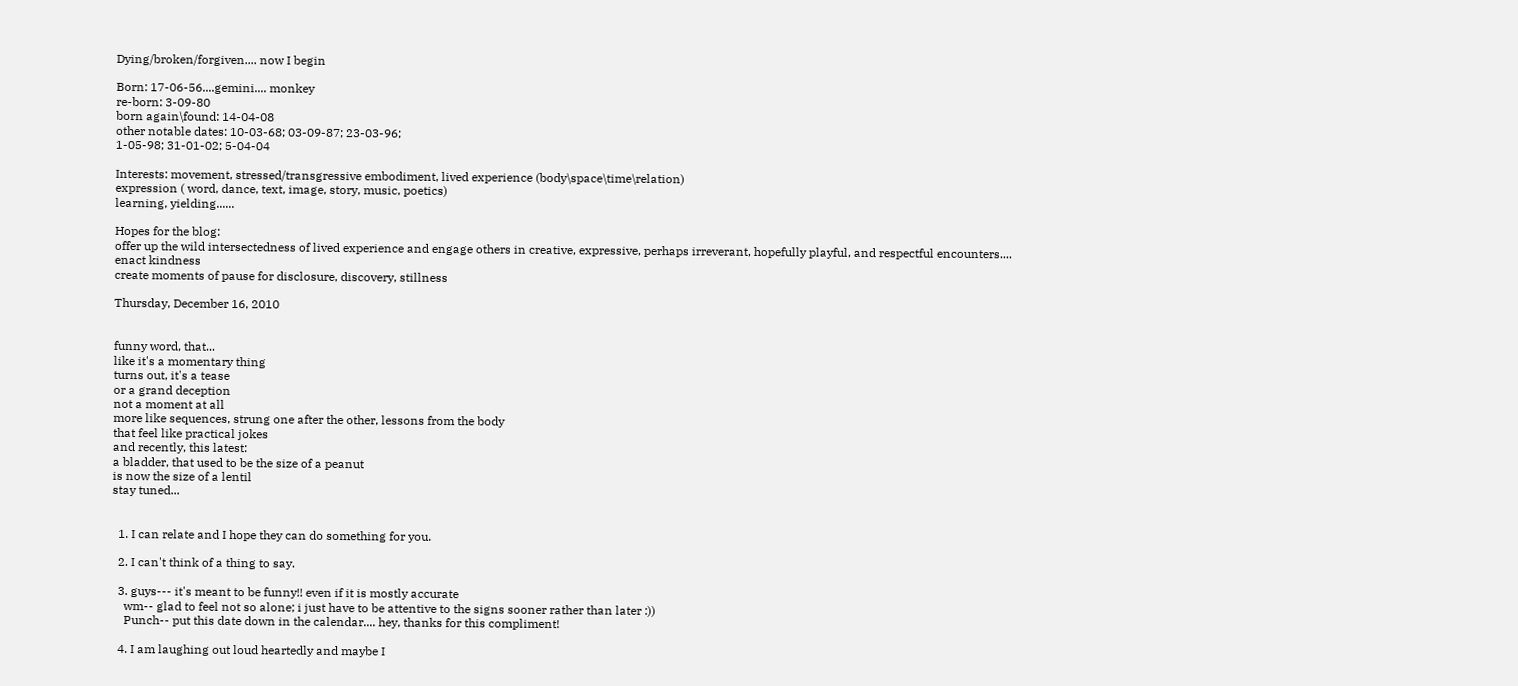Dying/broken/forgiven.... now I begin

Born: 17-06-56....gemini.... monkey
re-born: 3-09-80
born again\found: 14-04-08
other notable dates: 10-03-68; 03-09-87; 23-03-96;
1-05-98; 31-01-02; 5-04-04

Interests: movement, stressed/transgressive embodiment, lived experience (body\space\time\relation)
expression ( word, dance, text, image, story, music, poetics)
learning, yielding......

Hopes for the blog:
offer up the wild intersectedness of lived experience and engage others in creative, expressive, perhaps irreverant, hopefully playful, and respectful encounters....
enact kindness
create moments of pause for disclosure, discovery, stillness

Thursday, December 16, 2010


funny word, that...
like it's a momentary thing
turns out, it's a tease
or a grand deception
not a moment at all
more like sequences, strung one after the other, lessons from the body
that feel like practical jokes
and recently, this latest:
a bladder, that used to be the size of a peanut
is now the size of a lentil
stay tuned...


  1. I can relate and I hope they can do something for you.

  2. I can't think of a thing to say.

  3. guys--- it's meant to be funny!! even if it is mostly accurate
    wm-- glad to feel not so alone; i just have to be attentive to the signs sooner rather than later :))
    Punch-- put this date down in the calendar.... hey, thanks for this compliment!

  4. I am laughing out loud heartedly and maybe I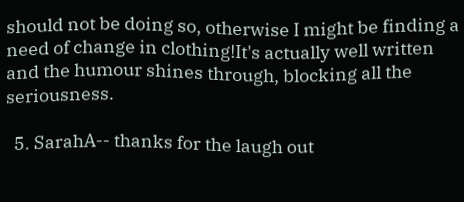should not be doing so, otherwise I might be finding a need of change in clothing!It's actually well written and the humour shines through, blocking all the seriousness.

  5. SarahA-- thanks for the laugh out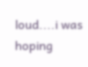loud....i was hoping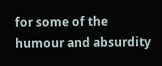for some of the humour and absurdity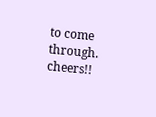to come through. cheers!!